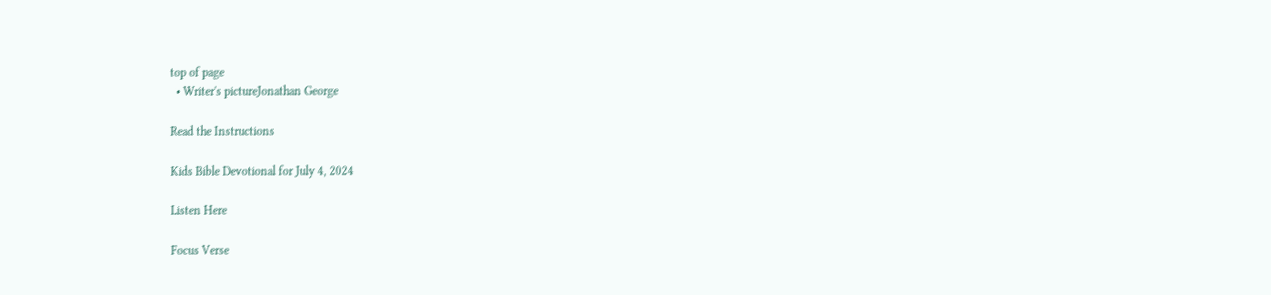top of page
  • Writer's pictureJonathan George

Read the Instructions

Kids Bible Devotional for July 4, 2024

Listen Here

Focus Verse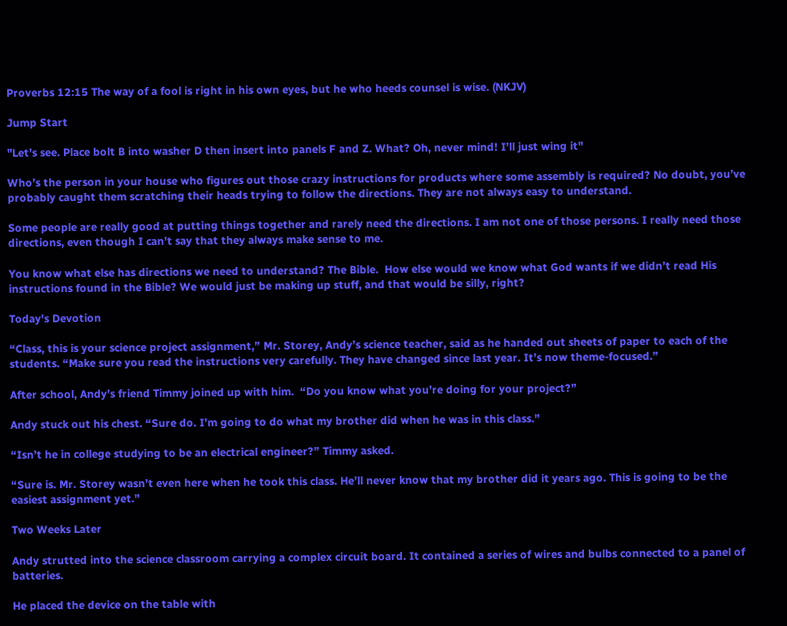Proverbs 12:15 The way of a fool is right in his own eyes, but he who heeds counsel is wise. (NKJV)

Jump Start

"Let’s see. Place bolt B into washer D then insert into panels F and Z. What? Oh, never mind! I’ll just wing it"

Who’s the person in your house who figures out those crazy instructions for products where some assembly is required? No doubt, you’ve probably caught them scratching their heads trying to follow the directions. They are not always easy to understand.

Some people are really good at putting things together and rarely need the directions. I am not one of those persons. I really need those directions, even though I can’t say that they always make sense to me.

You know what else has directions we need to understand? The Bible.  How else would we know what God wants if we didn’t read His instructions found in the Bible? We would just be making up stuff, and that would be silly, right?

Today's Devotion

“Class, this is your science project assignment,” Mr. Storey, Andy’s science teacher, said as he handed out sheets of paper to each of the students. “Make sure you read the instructions very carefully. They have changed since last year. It’s now theme-focused.”

After school, Andy’s friend Timmy joined up with him.  “Do you know what you’re doing for your project?”

Andy stuck out his chest. “Sure do. I’m going to do what my brother did when he was in this class.”

“Isn’t he in college studying to be an electrical engineer?” Timmy asked.

“Sure is. Mr. Storey wasn’t even here when he took this class. He’ll never know that my brother did it years ago. This is going to be the easiest assignment yet.”

Two Weeks Later

Andy strutted into the science classroom carrying a complex circuit board. It contained a series of wires and bulbs connected to a panel of batteries.

He placed the device on the table with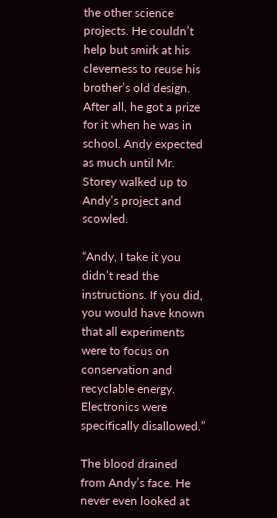the other science projects. He couldn’t help but smirk at his cleverness to reuse his brother’s old design. After all, he got a prize for it when he was in school. Andy expected as much until Mr. Storey walked up to Andy’s project and scowled.

“Andy, I take it you didn’t read the instructions. If you did, you would have known that all experiments were to focus on conservation and recyclable energy. Electronics were specifically disallowed.”

The blood drained from Andy’s face. He never even looked at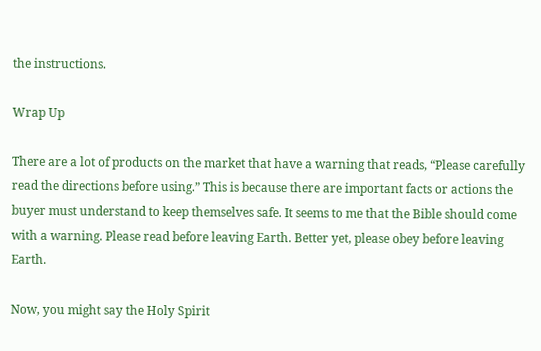the instructions.

Wrap Up

There are a lot of products on the market that have a warning that reads, “Please carefully read the directions before using.” This is because there are important facts or actions the buyer must understand to keep themselves safe. It seems to me that the Bible should come with a warning. Please read before leaving Earth. Better yet, please obey before leaving Earth.

Now, you might say the Holy Spirit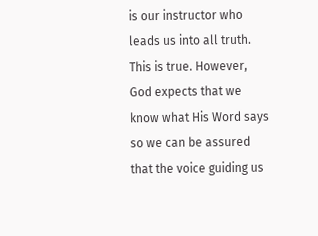is our instructor who leads us into all truth. This is true. However, God expects that we know what His Word says so we can be assured that the voice guiding us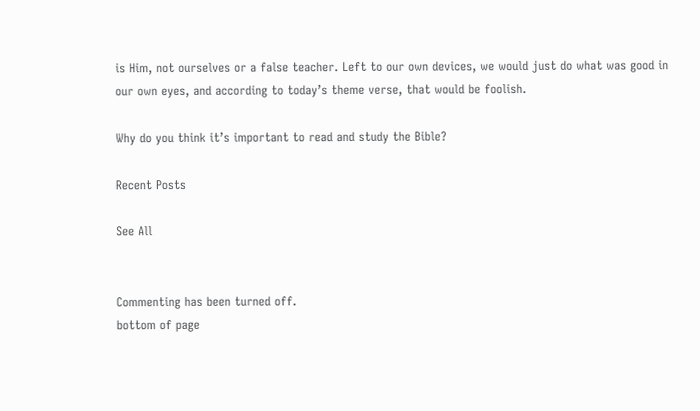is Him, not ourselves or a false teacher. Left to our own devices, we would just do what was good in our own eyes, and according to today’s theme verse, that would be foolish.

Why do you think it’s important to read and study the Bible?

Recent Posts

See All


Commenting has been turned off.
bottom of page